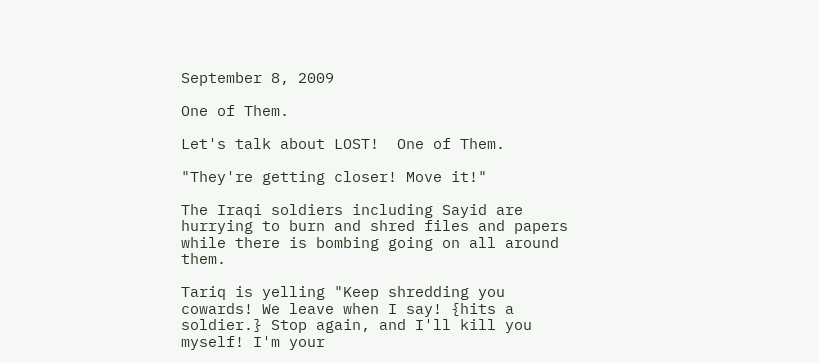September 8, 2009

One of Them.

Let's talk about LOST!  One of Them.

"They're getting closer! Move it!"

The Iraqi soldiers including Sayid are hurrying to burn and shred files and papers while there is bombing going on all around them.

Tariq is yelling "Keep shredding you cowards! We leave when I say! {hits a soldier.} Stop again, and I'll kill you myself! I'm your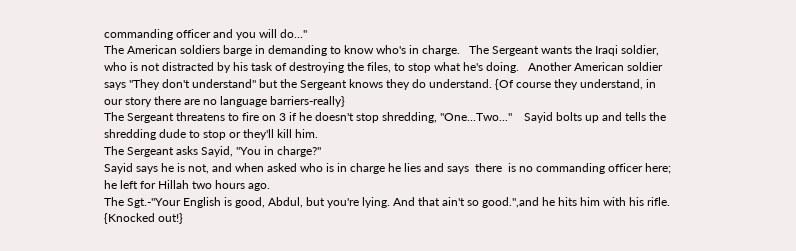commanding officer and you will do..."
The American soldiers barge in demanding to know who's in charge.   The Sergeant wants the Iraqi soldier, who is not distracted by his task of destroying the files, to stop what he's doing.   Another American soldier says "They don't understand" but the Sergeant knows they do understand. {Of course they understand, in our story there are no language barriers-really}
The Sergeant threatens to fire on 3 if he doesn't stop shredding, "One...Two..."    Sayid bolts up and tells the shredding dude to stop or they'll kill him.
The Sergeant asks Sayid, "You in charge?"
Sayid says he is not, and when asked who is in charge he lies and says  there  is no commanding officer here; he left for Hillah two hours ago.
The Sgt.-"Your English is good, Abdul, but you're lying. And that ain't so good.",and he hits him with his rifle. {Knocked out!}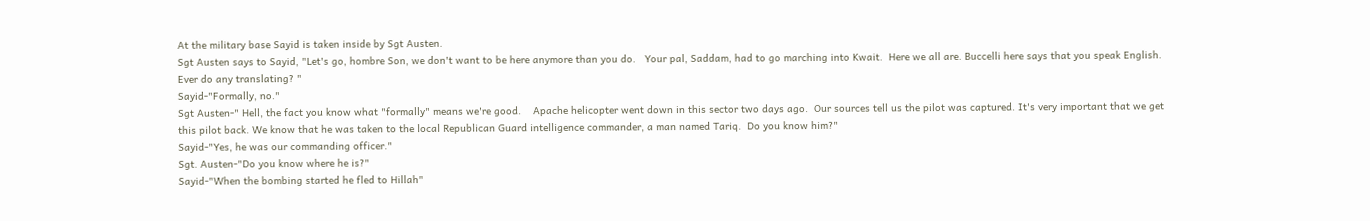At the military base Sayid is taken inside by Sgt Austen.
Sgt Austen says to Sayid, "Let's go, hombre Son, we don't want to be here anymore than you do.   Your pal, Saddam, had to go marching into Kwait.  Here we all are. Buccelli here says that you speak English. Ever do any translating? "
Sayid-"Formally, no."
Sgt Austen-" Hell, the fact you know what "formally" means we're good.    Apache helicopter went down in this sector two days ago.  Our sources tell us the pilot was captured. It's very important that we get this pilot back. We know that he was taken to the local Republican Guard intelligence commander, a man named Tariq.  Do you know him?"
Sayid-"Yes, he was our commanding officer."
Sgt. Austen-"Do you know where he is?"
Sayid-"When the bombing started he fled to Hillah"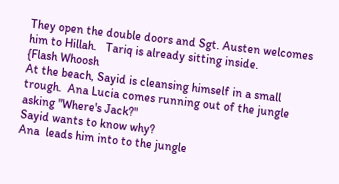They open the double doors and Sgt. Austen welcomes him to Hillah.   Tariq is already sitting inside.
{Flash Whoosh
At the beach, Sayid is cleansing himself in a small trough.  Ana Lucia comes running out of the jungle asking "Where's Jack?"
Sayid wants to know why?
Ana  leads him into to the jungle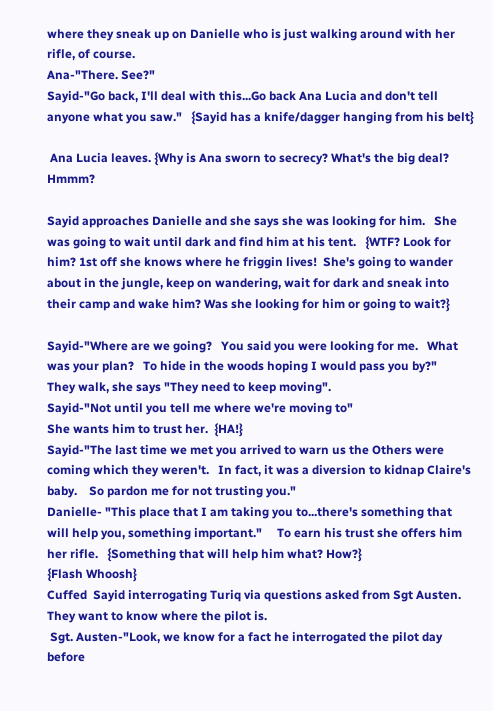where they sneak up on Danielle who is just walking around with her rifle, of course.
Ana-"There. See?"
Sayid-"Go back, I'll deal with this...Go back Ana Lucia and don't tell anyone what you saw."   {Sayid has a knife/dagger hanging from his belt}

 Ana Lucia leaves. {Why is Ana sworn to secrecy? What's the big deal? Hmmm?

Sayid approaches Danielle and she says she was looking for him.   She was going to wait until dark and find him at his tent.   {WTF? Look for him? 1st off she knows where he friggin lives!  She's going to wander about in the jungle, keep on wandering, wait for dark and sneak into their camp and wake him? Was she looking for him or going to wait?}

Sayid-"Where are we going?   You said you were looking for me.   What was your plan?   To hide in the woods hoping I would pass you by?"
They walk, she says "They need to keep moving".
Sayid-"Not until you tell me where we're moving to"
She wants him to trust her.  {HA!}
Sayid-"The last time we met you arrived to warn us the Others were coming which they weren't.   In fact, it was a diversion to kidnap Claire's baby.    So pardon me for not trusting you."
Danielle- "This place that I am taking you to...there's something that will help you, something important."     To earn his trust she offers him her rifle.   {Something that will help him what? How?}
{Flash Whoosh}
Cuffed  Sayid interrogating Turiq via questions asked from Sgt Austen.  They want to know where the pilot is.
 Sgt. Austen-"Look, we know for a fact he interrogated the pilot day before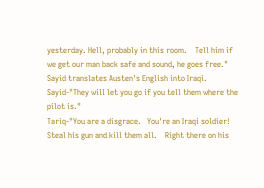yesterday. Hell, probably in this room.    Tell him if we get our man back safe and sound, he goes free."
Sayid translates Austen's English into Iraqi.
Sayid-"They will let you go if you tell them where the pilot is."
Tariq-"You are a disgrace.   You're an Iraqi soldier!   Steal his gun and kill them all.    Right there on his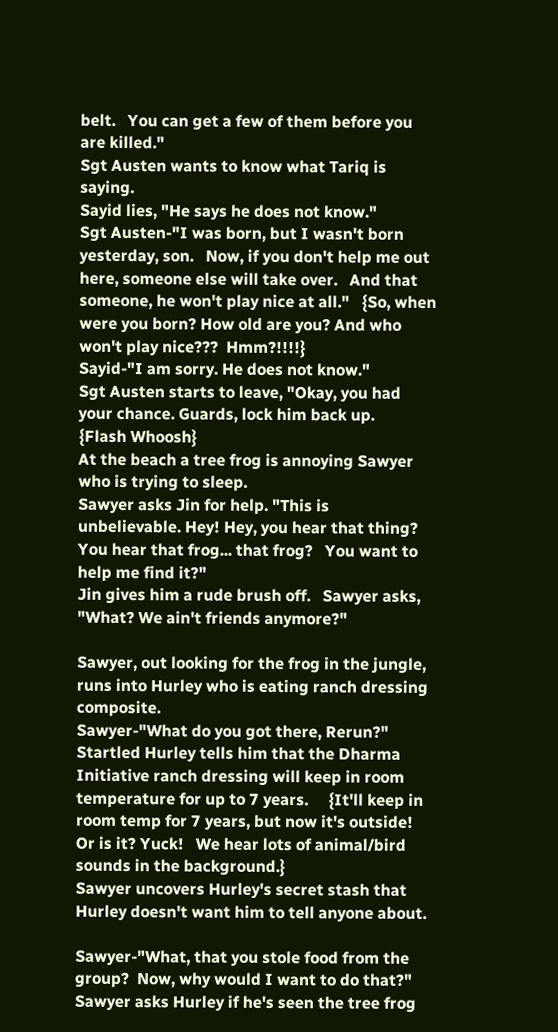belt.   You can get a few of them before you are killed."
Sgt Austen wants to know what Tariq is saying.
Sayid lies, "He says he does not know."
Sgt Austen-"I was born, but I wasn't born yesterday, son.   Now, if you don't help me out here, someone else will take over.   And that someone, he won't play nice at all."   {So, when were you born? How old are you? And who won't play nice???  Hmm?!!!!}
Sayid-"I am sorry. He does not know."
Sgt Austen starts to leave, "Okay, you had your chance. Guards, lock him back up.
{Flash Whoosh}
At the beach a tree frog is annoying Sawyer who is trying to sleep.
Sawyer asks Jin for help. "This is unbelievable. Hey! Hey, you hear that thing? You hear that frog... that frog?   You want to help me find it?"
Jin gives him a rude brush off.   Sawyer asks, "What? We ain't friends anymore?"

Sawyer, out looking for the frog in the jungle, runs into Hurley who is eating ranch dressing composite.
Sawyer-"What do you got there, Rerun?"
Startled Hurley tells him that the Dharma Initiative ranch dressing will keep in room temperature for up to 7 years.     {It'll keep in room temp for 7 years, but now it's outside!  Or is it? Yuck!   We hear lots of animal/bird sounds in the background.}
Sawyer uncovers Hurley's secret stash that Hurley doesn't want him to tell anyone about.

Sawyer-"What, that you stole food from the group?  Now, why would I want to do that?" Sawyer asks Hurley if he's seen the tree frog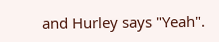and Hurley says "Yeah".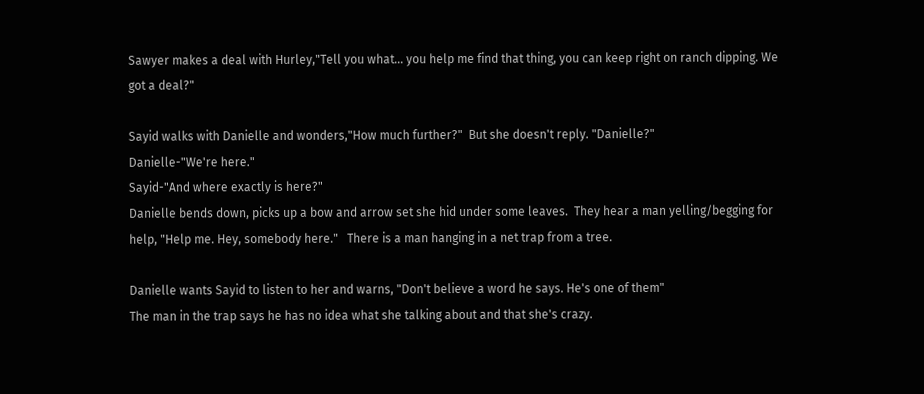Sawyer makes a deal with Hurley,"Tell you what... you help me find that thing, you can keep right on ranch dipping. We got a deal?"

Sayid walks with Danielle and wonders,"How much further?"  But she doesn't reply. "Danielle?"
Danielle-"We're here."
Sayid-"And where exactly is here?"
Danielle bends down, picks up a bow and arrow set she hid under some leaves.  They hear a man yelling/begging for help, "Help me. Hey, somebody here."   There is a man hanging in a net trap from a tree.

Danielle wants Sayid to listen to her and warns, "Don't believe a word he says. He's one of them"
The man in the trap says he has no idea what she talking about and that she's crazy.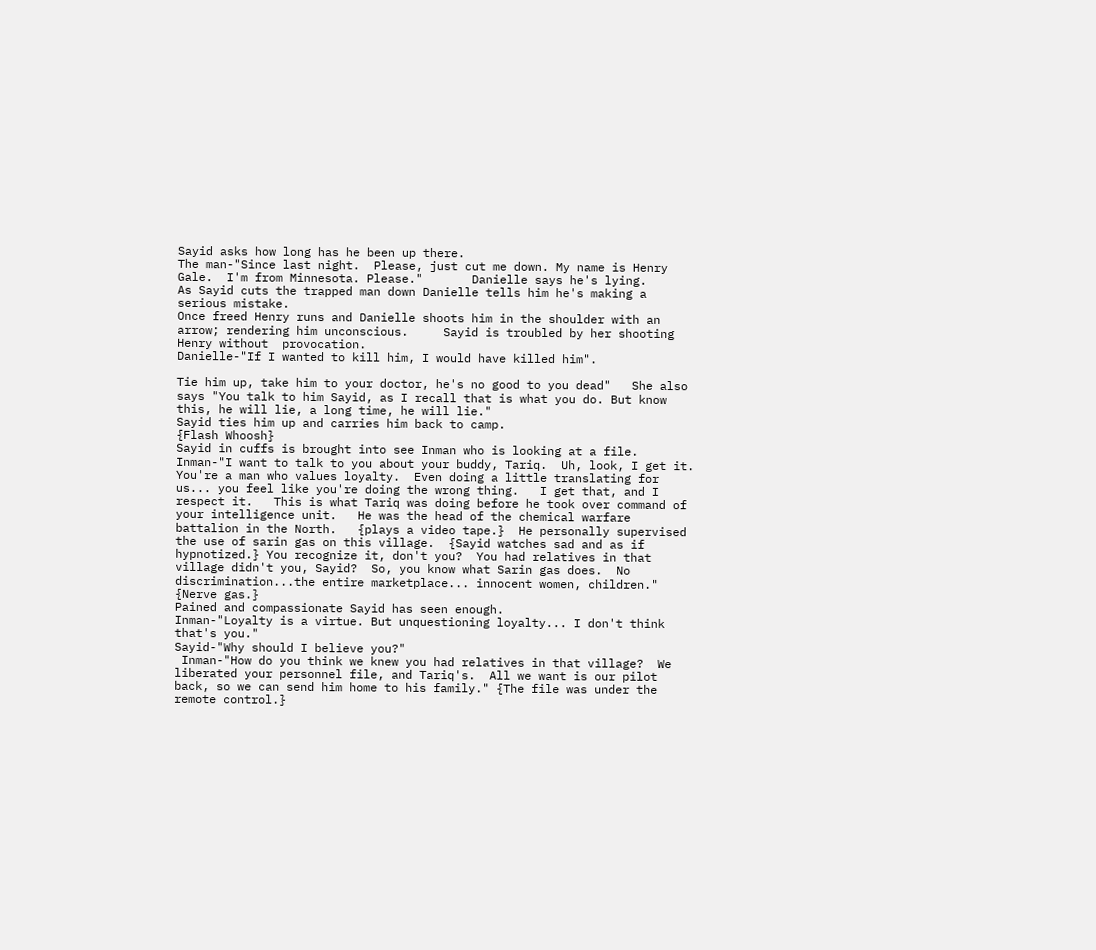Sayid asks how long has he been up there.
The man-"Since last night.  Please, just cut me down. My name is Henry Gale.  I'm from Minnesota. Please."       Danielle says he's lying.
As Sayid cuts the trapped man down Danielle tells him he's making a serious mistake.
Once freed Henry runs and Danielle shoots him in the shoulder with an arrow; rendering him unconscious.     Sayid is troubled by her shooting Henry without  provocation.
Danielle-"If I wanted to kill him, I would have killed him".

Tie him up, take him to your doctor, he's no good to you dead"   She also says "You talk to him Sayid, as I recall that is what you do. But know this, he will lie, a long time, he will lie."
Sayid ties him up and carries him back to camp.
{Flash Whoosh}
Sayid in cuffs is brought into see Inman who is looking at a file.
Inman-"I want to talk to you about your buddy, Tariq.  Uh, look, I get it.  You're a man who values loyalty.  Even doing a little translating for us... you feel like you're doing the wrong thing.   I get that, and I respect it.   This is what Tariq was doing before he took over command of your intelligence unit.   He was the head of the chemical warfare battalion in the North.   {plays a video tape.}  He personally supervised the use of sarin gas on this village.  {Sayid watches sad and as if hypnotized.} You recognize it, don't you?  You had relatives in that village didn't you, Sayid?  So, you know what Sarin gas does.  No discrimination...the entire marketplace... innocent women, children."
{Nerve gas.}
Pained and compassionate Sayid has seen enough.
Inman-"Loyalty is a virtue. But unquestioning loyalty... I don't think that's you."
Sayid-"Why should I believe you?"
 Inman-"How do you think we knew you had relatives in that village?  We liberated your personnel file, and Tariq's.  All we want is our pilot back, so we can send him home to his family." {The file was under the remote control.}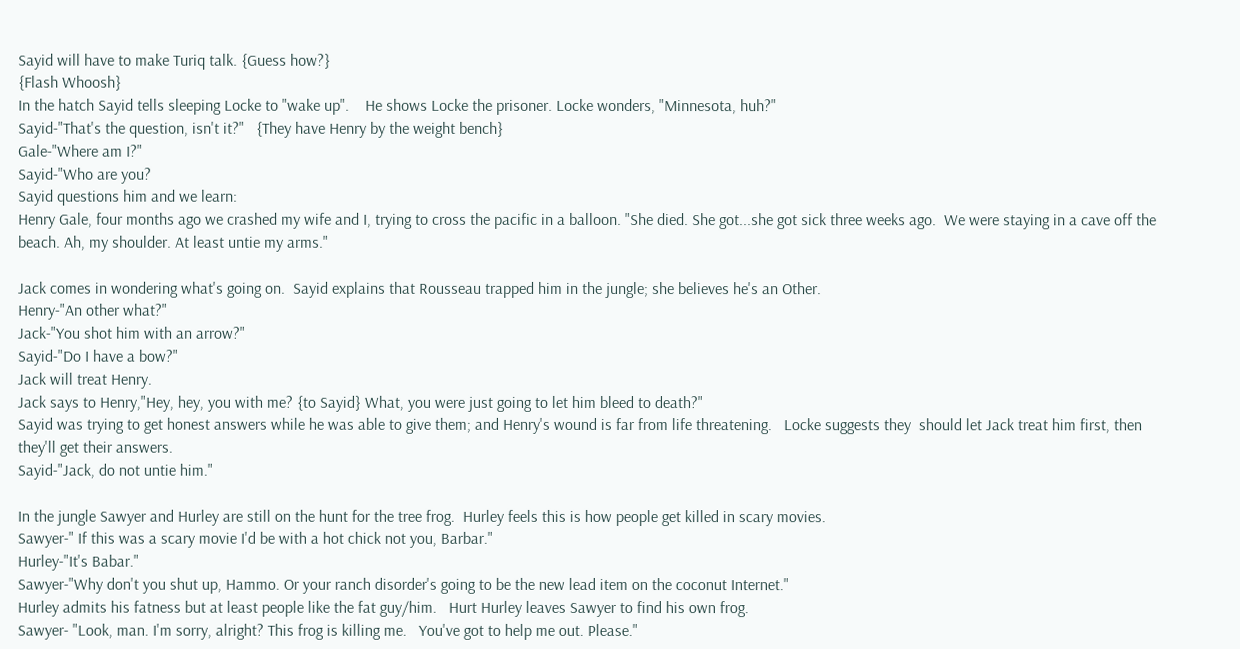Sayid will have to make Turiq talk. {Guess how?}
{Flash Whoosh}
In the hatch Sayid tells sleeping Locke to "wake up".    He shows Locke the prisoner. Locke wonders, "Minnesota, huh?"
Sayid-"That's the question, isn't it?"   {They have Henry by the weight bench}
Gale-"Where am I?"
Sayid-"Who are you?
Sayid questions him and we learn:
Henry Gale, four months ago we crashed my wife and I, trying to cross the pacific in a balloon. "She died. She got...she got sick three weeks ago.  We were staying in a cave off the beach. Ah, my shoulder. At least untie my arms."

Jack comes in wondering what's going on.  Sayid explains that Rousseau trapped him in the jungle; she believes he's an Other.
Henry-"An other what?"
Jack-"You shot him with an arrow?"
Sayid-"Do I have a bow?"
Jack will treat Henry.
Jack says to Henry,"Hey, hey, you with me? {to Sayid} What, you were just going to let him bleed to death?"
Sayid was trying to get honest answers while he was able to give them; and Henry's wound is far from life threatening.   Locke suggests they  should let Jack treat him first, then they'll get their answers.
Sayid-"Jack, do not untie him."

In the jungle Sawyer and Hurley are still on the hunt for the tree frog.  Hurley feels this is how people get killed in scary movies.
Sawyer-" If this was a scary movie I'd be with a hot chick not you, Barbar."
Hurley-"It's Babar."
Sawyer-"Why don't you shut up, Hammo. Or your ranch disorder's going to be the new lead item on the coconut Internet."
Hurley admits his fatness but at least people like the fat guy/him.   Hurt Hurley leaves Sawyer to find his own frog.
Sawyer- "Look, man. I'm sorry, alright? This frog is killing me.   You've got to help me out. Please."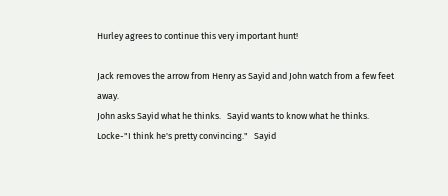Hurley agrees to continue this very important hunt!

Jack removes the arrow from Henry as Sayid and John watch from a few feet away.
John asks Sayid what he thinks.   Sayid wants to know what he thinks.
Locke-"I think he's pretty convincing."   Sayid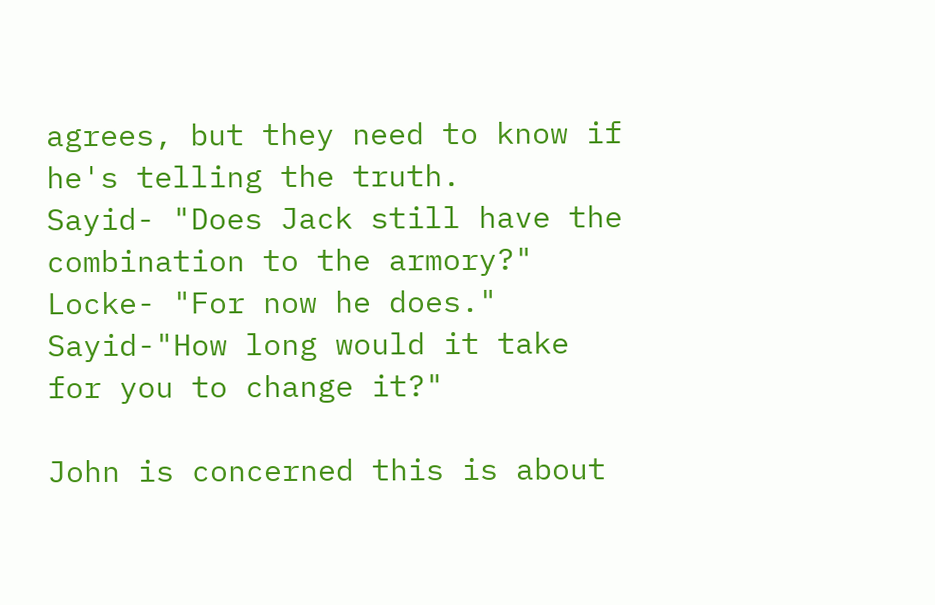agrees, but they need to know if he's telling the truth.
Sayid- "Does Jack still have the combination to the armory?"
Locke- "For now he does."
Sayid-"How long would it take for you to change it?"

John is concerned this is about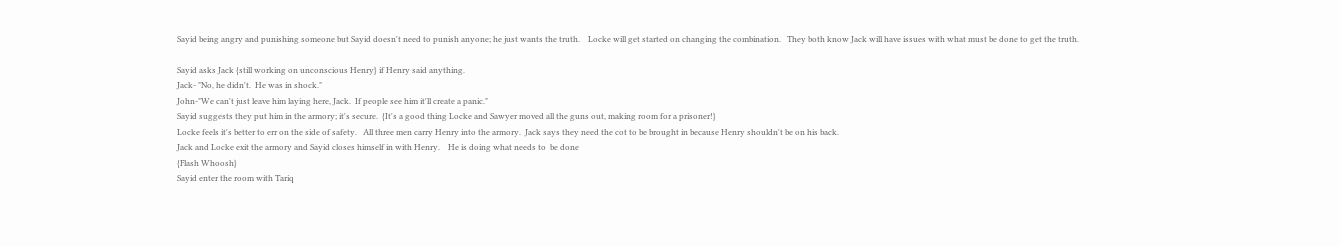Sayid being angry and punishing someone but Sayid doesn't need to punish anyone; he just wants the truth.    Locke will get started on changing the combination.   They both know Jack will have issues with what must be done to get the truth.

Sayid asks Jack {still working on unconscious Henry} if Henry said anything.
Jack- "No, he didn't.  He was in shock."
John-"We can't just leave him laying here, Jack.  If people see him it'll create a panic."
Sayid suggests they put him in the armory; it's secure.  {It's a good thing Locke and Sawyer moved all the guns out, making room for a prisoner!}
Locke feels it's better to err on the side of safety.   All three men carry Henry into the armory.  Jack says they need the cot to be brought in because Henry shouldn't be on his back.
Jack and Locke exit the armory and Sayid closes himself in with Henry.    He is doing what needs to  be done
{Flash Whoosh}
Sayid enter the room with Tariq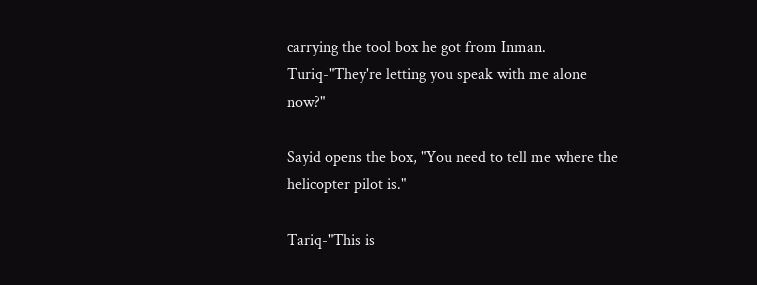carrying the tool box he got from Inman.
Turiq-"They're letting you speak with me alone now?"

Sayid opens the box, "You need to tell me where the helicopter pilot is."

Tariq-"This is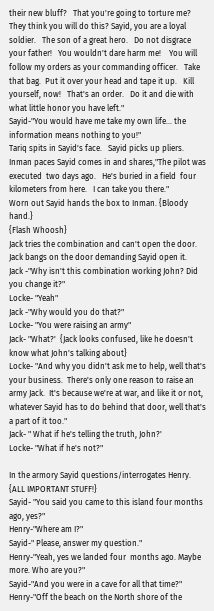their new bluff?   That you're going to torture me?   They think you will do this? Sayid, you are a loyal soldier.   The son of a great hero.   Do not disgrace your father!   You wouldn't dare harm me!    You will follow my orders as your commanding officer.   Take that bag.  Put it over your head and tape it up.   Kill yourself, now!   That's an order.   Do it and die with what little honor you have left."
Sayid-"You would have me take my own life... the information means nothing to you!"
Tariq spits in Sayid's face.   Sayid picks up pliers.
Inman paces Sayid comes in and shares,"The pilot was executed  two days ago.   He's buried in a field  four kilometers from here.   I can take you there."
Worn out Sayid hands the box to Inman. {Bloody hand.}
{Flash Whoosh}
Jack tries the combination and can't open the door.   Jack bangs on the door demanding Sayid open it.
Jack -"Why isn't this combination working John? Did you change it?"
Locke- "Yeah"
Jack -"Why would you do that?"
Locke- "You were raising an army"
Jack- "What?'  {Jack looks confused, like he doesn't know what John's talking about}
Locke- "And why you didn't ask me to help, well that's your business.  There's only one reason to raise an army Jack.  It's because we're at war, and like it or not, whatever Sayid has to do behind that door, well that's a part of it too."
Jack- " What if he's telling the truth, John?'
Locke- "What if he's not?"

In the armory Sayid questions/interrogates Henry.  {ALL IMPORTANT STUFF!}
Sayid- "You said you came to this island four months ago, yes?"
Henry-"Where am I?"
Sayid-" Please, answer my question."
Henry-"Yeah, yes we landed four  months ago. Maybe more. Who are you?"
Sayid-"And you were in a cave for all that time?"
Henry-"Off the beach on the North shore of the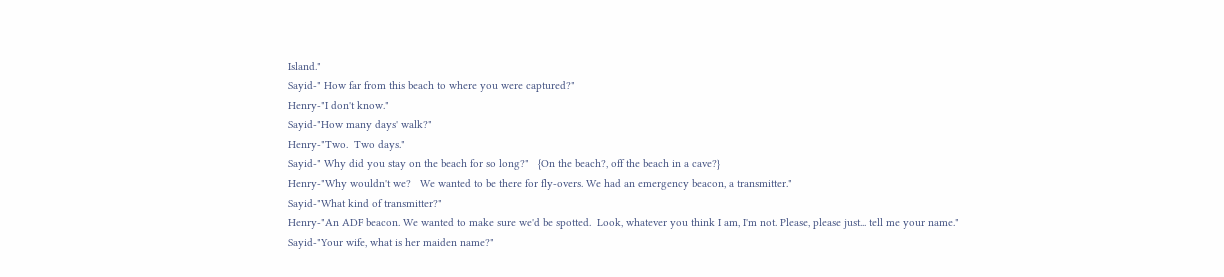Island."
Sayid-" How far from this beach to where you were captured?"
Henry-"I don't know."
Sayid-"How many days' walk?"
Henry-"Two.  Two days."
Sayid-" Why did you stay on the beach for so long?"   {On the beach?, off the beach in a cave?}
Henry-"Why wouldn't we?   We wanted to be there for fly-overs. We had an emergency beacon, a transmitter."
Sayid-"What kind of transmitter?"
Henry-"An ADF beacon. We wanted to make sure we'd be spotted.  Look, whatever you think I am, I'm not. Please, please just... tell me your name."
Sayid-"Your wife, what is her maiden name?"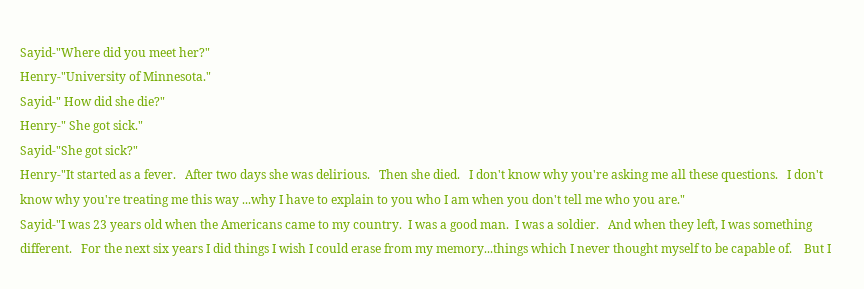Sayid-"Where did you meet her?"
Henry-"University of Minnesota."
Sayid-" How did she die?"
Henry-" She got sick."
Sayid-"She got sick?"
Henry-"It started as a fever.   After two days she was delirious.   Then she died.   I don't know why you're asking me all these questions.   I don't know why you're treating me this way ...why I have to explain to you who I am when you don't tell me who you are."
Sayid-"I was 23 years old when the Americans came to my country.  I was a good man.  I was a soldier.   And when they left, I was something different.   For the next six years I did things I wish I could erase from my memory...things which I never thought myself to be capable of.    But I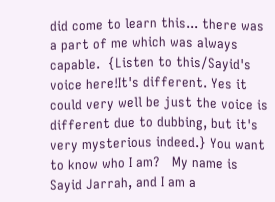did come to learn this... there was a part of me which was always capable.  {Listen to this/Sayid's voice here!It's different. Yes it could very well be just the voice is different due to dubbing, but it's very mysterious indeed.} You want to know who I am?   My name is Sayid Jarrah, and I am a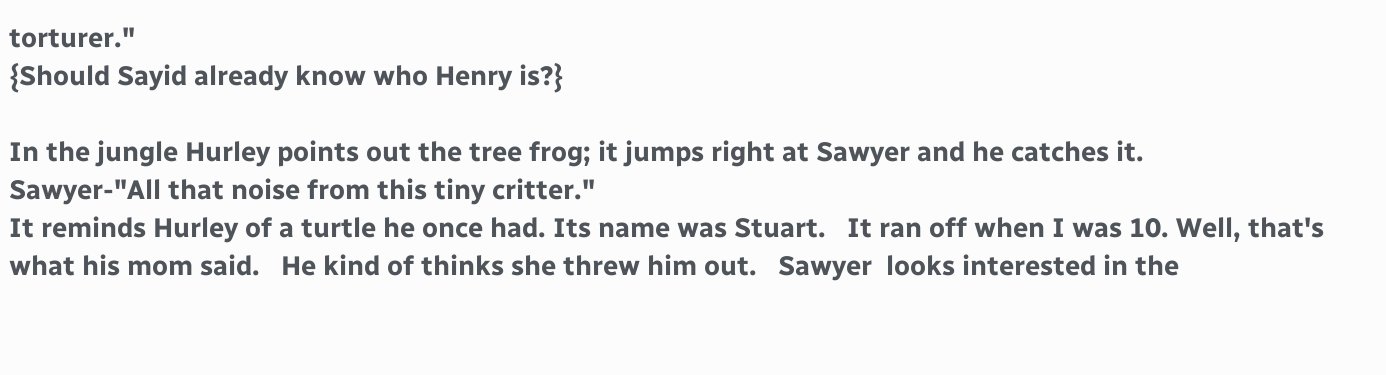torturer."
{Should Sayid already know who Henry is?}

In the jungle Hurley points out the tree frog; it jumps right at Sawyer and he catches it.
Sawyer-"All that noise from this tiny critter."
It reminds Hurley of a turtle he once had. Its name was Stuart.   It ran off when I was 10. Well, that's what his mom said.   He kind of thinks she threw him out.   Sawyer  looks interested in the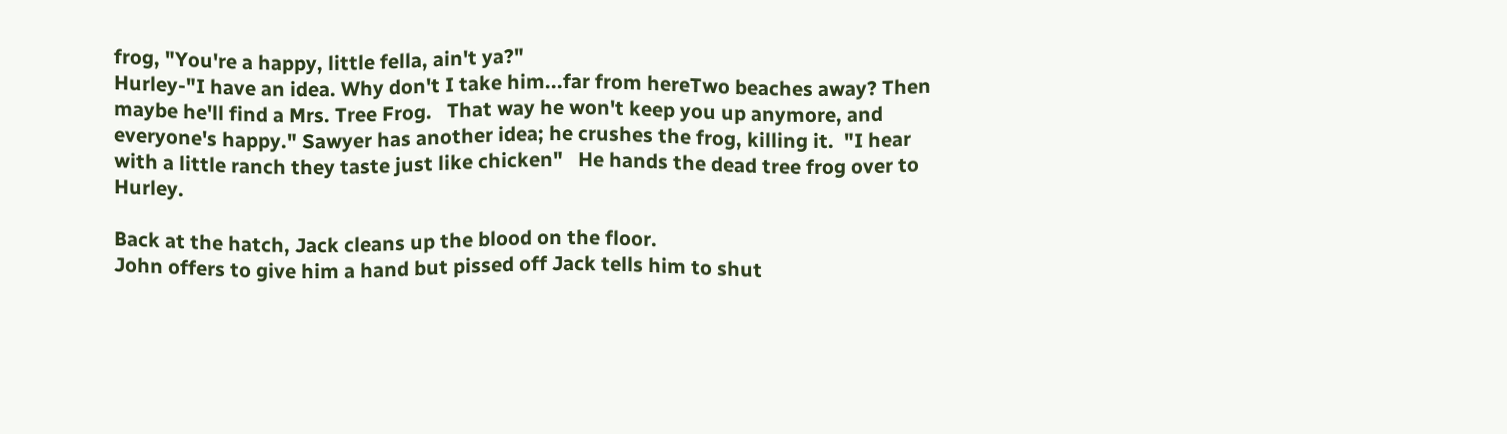frog, "You're a happy, little fella, ain't ya?"
Hurley-"I have an idea. Why don't I take him...far from hereTwo beaches away? Then maybe he'll find a Mrs. Tree Frog.   That way he won't keep you up anymore, and everyone's happy." Sawyer has another idea; he crushes the frog, killing it.  "I hear with a little ranch they taste just like chicken"   He hands the dead tree frog over to Hurley.

Back at the hatch, Jack cleans up the blood on the floor.
John offers to give him a hand but pissed off Jack tells him to shut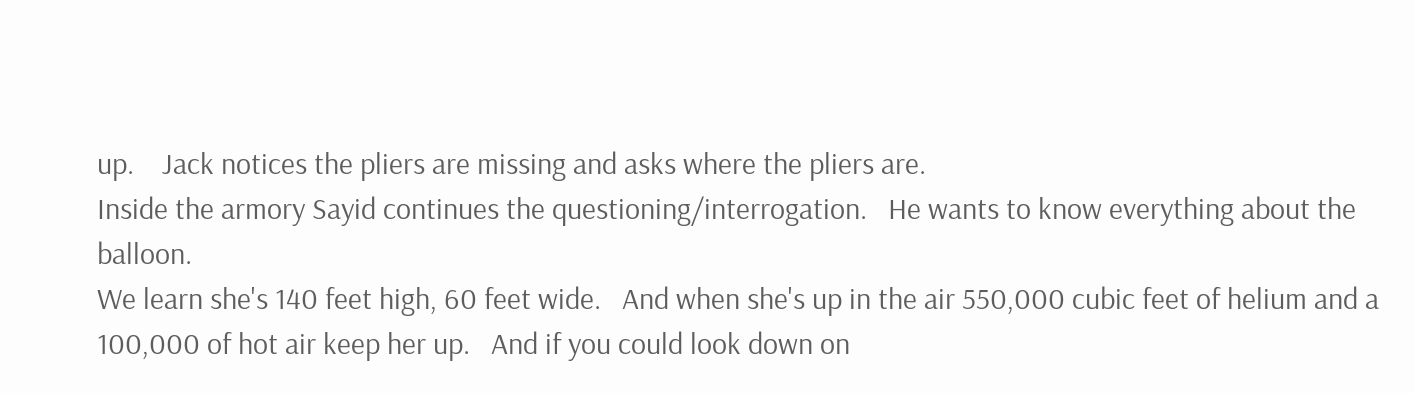up.    Jack notices the pliers are missing and asks where the pliers are.
Inside the armory Sayid continues the questioning/interrogation.   He wants to know everything about the  balloon.
We learn she's 140 feet high, 60 feet wide.   And when she's up in the air 550,000 cubic feet of helium and a 100,000 of hot air keep her up.   And if you could look down on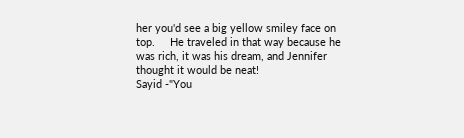her you'd see a big yellow smiley face on top.     He traveled in that way because he was rich, it was his dream, and Jennifer thought it would be neat!
Sayid -"You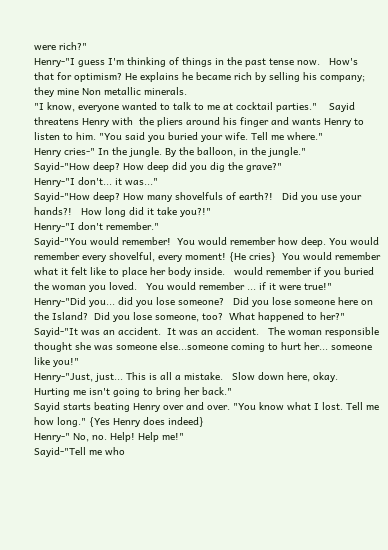were rich?"
Henry-"I guess I'm thinking of things in the past tense now.   How's that for optimism? He explains he became rich by selling his company; they mine Non metallic minerals.
"I know, everyone wanted to talk to me at cocktail parties."    Sayid threatens Henry with  the pliers around his finger and wants Henry to listen to him. "You said you buried your wife. Tell me where."
Henry cries-" In the jungle. By the balloon, in the jungle."
Sayid-"How deep? How deep did you dig the grave?"
Henry-"I don't... it was..."
Sayid-"How deep? How many shovelfuls of earth?!   Did you use your hands?!   How long did it take you?!"
Henry-"I don't remember."
Sayid-"You would remember!  You would remember how deep. You would remember every shovelful, every moment! {He cries}  You would remember what it felt like to place her body inside.   would remember if you buried the woman you loved.   You would remember ... if it were true!"
Henry-"Did you... did you lose someone?   Did you lose someone here on the Island?  Did you lose someone, too?  What happened to her?"
Sayid-"It was an accident.  It was an accident.   The woman responsible thought she was someone else...someone coming to hurt her... someone like you!"
Henry-"Just, just... This is all a mistake.   Slow down here, okay.    Hurting me isn't going to bring her back."
Sayid starts beating Henry over and over. "You know what I lost. Tell me how long." {Yes Henry does indeed}
Henry-" No, no. Help! Help me!"
Sayid-"Tell me who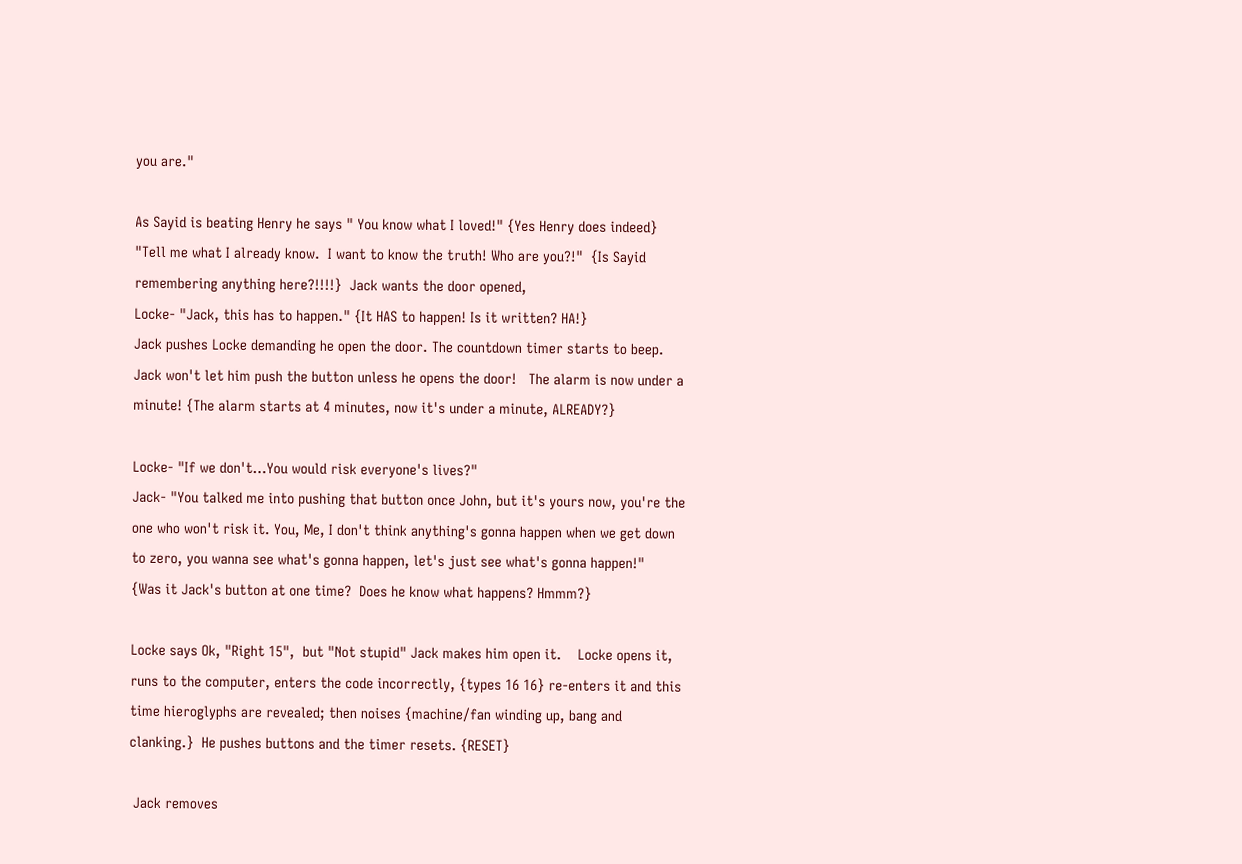you are."

As Sayid is beating Henry he says " You know what I loved!" {Yes Henry does indeed} "Tell me what I already know.  I want to know the truth! Who are you?!"  {Is Sayid remembering anything here?!!!!}  Jack wants the door opened,
Locke- "Jack, this has to happen." {It HAS to happen! Is it written? HA!}
Jack pushes Locke demanding he open the door. The countdown timer starts to beep.  Jack won't let him push the button unless he opens the door!   The alarm is now under a minute! {The alarm starts at 4 minutes, now it's under a minute, ALREADY?}

Locke- "If we don't…You would risk everyone's lives?"
Jack- "You talked me into pushing that button once John, but it's yours now, you're the one who won't risk it. You, Me, I don't think anything's gonna happen when we get down to zero, you wanna see what's gonna happen, let's just see what's gonna happen!"
{Was it Jack's button at one time?  Does he know what happens? Hmmm?}

Locke says Ok, "Right 15",  but "Not stupid" Jack makes him open it.    Locke opens it, runs to the computer, enters the code incorrectly, {types 16 16} re-enters it and this time hieroglyphs are revealed; then noises {machine/fan winding up, bang and clanking.}  He pushes buttons and the timer resets. {RESET}

 Jack removes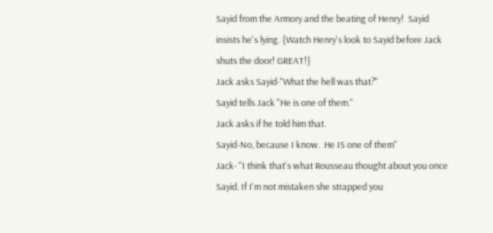Sayid from the Armory and the beating of Henry!  Sayid insists he's lying. {Watch Henry's look to Sayid before Jack shuts the door! GREAT!}
Jack asks Sayid-"What the hell was that?"
Sayid tells Jack "He is one of them."
Jack asks if he told him that.
Sayid-No, because I know.  He IS one of them"
Jack- "I think that's what Rousseau thought about you once Sayid. If I'm not mistaken she strapped you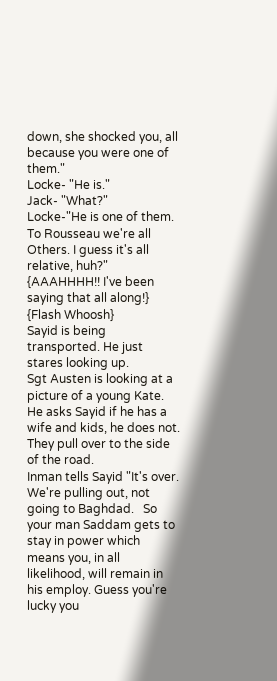down, she shocked you, all because you were one of them."
Locke- "He is."
Jack- "What?"
Locke-"He is one of them. To Rousseau we're all Others. I guess it's all relative, huh?" {AAAHHHH!! I've been saying that all along!}
{Flash Whoosh}
Sayid is being transported. He just stares looking up.
Sgt Austen is looking at a picture of a young Kate.  He asks Sayid if he has a wife and kids, he does not.  They pull over to the side of the road.
Inman tells Sayid "It's over. We're pulling out, not going to Baghdad.   So your man Saddam gets to stay in power which means you, in all likelihood, will remain in his employ. Guess you're lucky you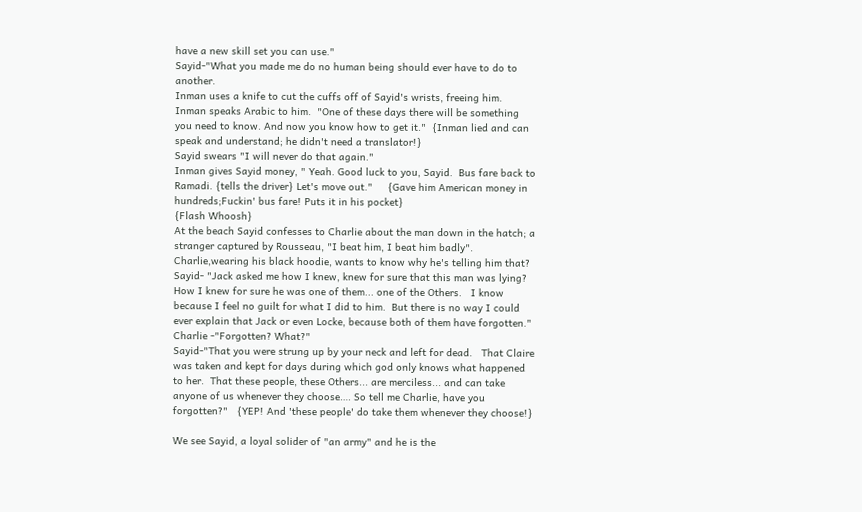have a new skill set you can use."
Sayid-"What you made me do no human being should ever have to do to another.
Inman uses a knife to cut the cuffs off of Sayid's wrists, freeing him.
Inman speaks Arabic to him.  "One of these days there will be something you need to know. And now you know how to get it."  {Inman lied and can speak and understand; he didn't need a translator!}
Sayid swears "I will never do that again."
Inman gives Sayid money, " Yeah. Good luck to you, Sayid.  Bus fare back to Ramadi. {tells the driver} Let's move out."     {Gave him American money in hundreds;Fuckin' bus fare! Puts it in his pocket}
{Flash Whoosh}
At the beach Sayid confesses to Charlie about the man down in the hatch; a stranger captured by Rousseau, "I beat him, I beat him badly".
Charlie,wearing his black hoodie, wants to know why he's telling him that?
Sayid- "Jack asked me how I knew, knew for sure that this man was lying?   How I knew for sure he was one of them... one of the Others.   I know because I feel no guilt for what I did to him.  But there is no way I could ever explain that Jack or even Locke, because both of them have forgotten."
Charlie -"Forgotten? What?"
Sayid-"That you were strung up by your neck and left for dead.   That Claire was taken and kept for days during which god only knows what happened to her.  That these people, these Others... are merciless... and can take anyone of us whenever they choose…. So tell me Charlie, have you forgotten?"   {YEP! And 'these people' do take them whenever they choose!}

We see Sayid, a loyal solider of "an army" and he is the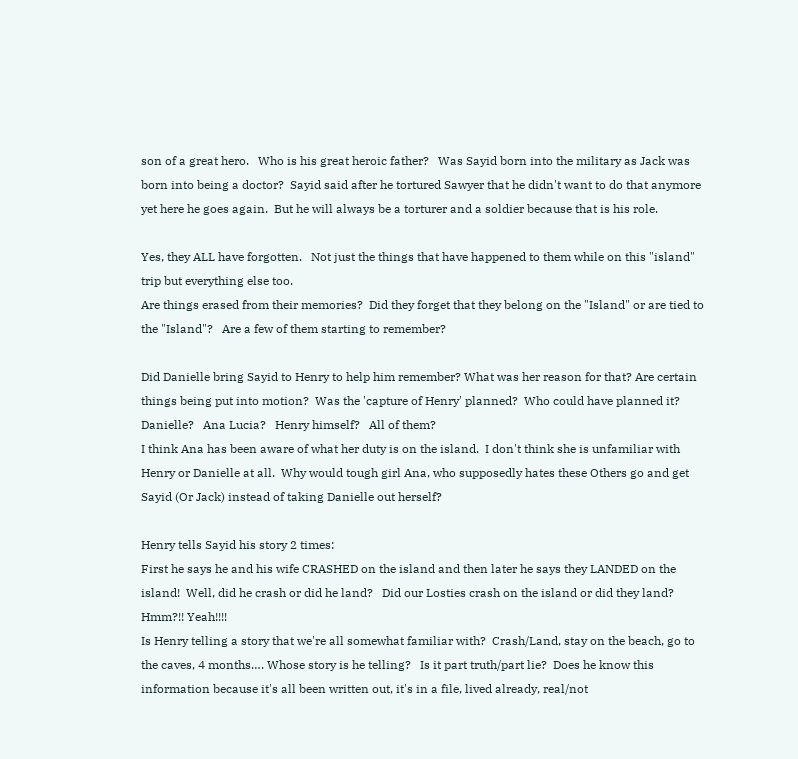son of a great hero.   Who is his great heroic father?   Was Sayid born into the military as Jack was born into being a doctor?  Sayid said after he tortured Sawyer that he didn't want to do that anymore yet here he goes again.  But he will always be a torturer and a soldier because that is his role.

Yes, they ALL have forgotten.   Not just the things that have happened to them while on this "island" trip but everything else too.
Are things erased from their memories?  Did they forget that they belong on the "Island" or are tied to the "Island"?   Are a few of them starting to remember?

Did Danielle bring Sayid to Henry to help him remember? What was her reason for that? Are certain things being put into motion?  Was the 'capture of Henry' planned?  Who could have planned it?   Danielle?   Ana Lucia?   Henry himself?   All of them?
I think Ana has been aware of what her duty is on the island.  I don't think she is unfamiliar with Henry or Danielle at all.  Why would tough girl Ana, who supposedly hates these Others go and get Sayid (Or Jack) instead of taking Danielle out herself?

Henry tells Sayid his story 2 times:
First he says he and his wife CRASHED on the island and then later he says they LANDED on the island!  Well, did he crash or did he land?   Did our Losties crash on the island or did they land? Hmm?!! Yeah!!!!
Is Henry telling a story that we're all somewhat familiar with?  Crash/Land, stay on the beach, go to the caves, 4 months…. Whose story is he telling?   Is it part truth/part lie?  Does he know this information because it's all been written out, it's in a file, lived already, real/not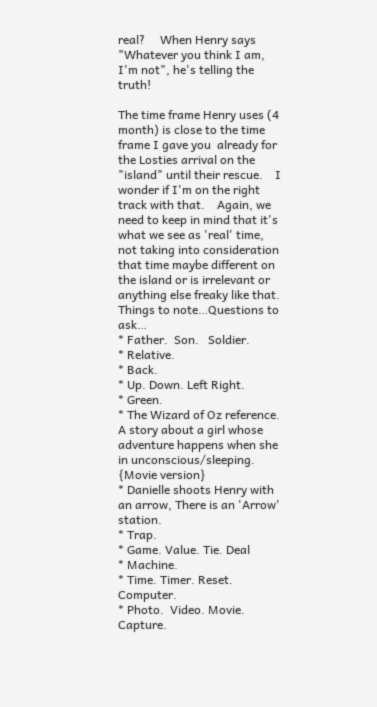real?     When Henry says "Whatever you think I am, I'm not", he's telling the truth!

The time frame Henry uses (4 month) is close to the time frame I gave you  already for the Losties arrival on the "island" until their rescue.    I wonder if I'm on the right track with that.    Again, we need to keep in mind that it's what we see as 'real' time, not taking into consideration that time maybe different on the island or is irrelevant or anything else freaky like that.
Things to note…Questions to ask…
* Father.  Son.   Soldier.
* Relative.
* Back.
* Up. Down. Left Right.
* Green.
* The Wizard of Oz reference.   A story about a girl whose adventure happens when she in unconscious/sleeping.  {Movie version}
* Danielle shoots Henry with an arrow, There is an 'Arrow' station.
* Trap.
* Game. Value. Tie. Deal
* Machine.
* Time. Timer. Reset. Computer.
* Photo.  Video. Movie. Capture.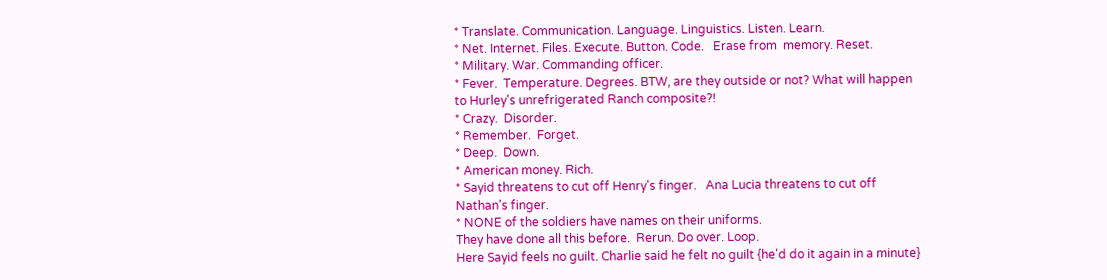* Translate. Communication. Language. Linguistics. Listen. Learn.
* Net. Internet. Files. Execute. Button. Code.   Erase from  memory. Reset.
* Military. War. Commanding officer.
* Fever.  Temperature. Degrees. BTW, are they outside or not? What will happen to Hurley's unrefrigerated Ranch composite?!
* Crazy.  Disorder.
* Remember.  Forget.
* Deep.  Down.
* American money. Rich.
* Sayid threatens to cut off Henry's finger.   Ana Lucia threatens to cut off Nathan's finger.
* NONE of the soldiers have names on their uniforms.
They have done all this before.  Rerun. Do over. Loop.
Here Sayid feels no guilt. Charlie said he felt no guilt {he'd do it again in a minute}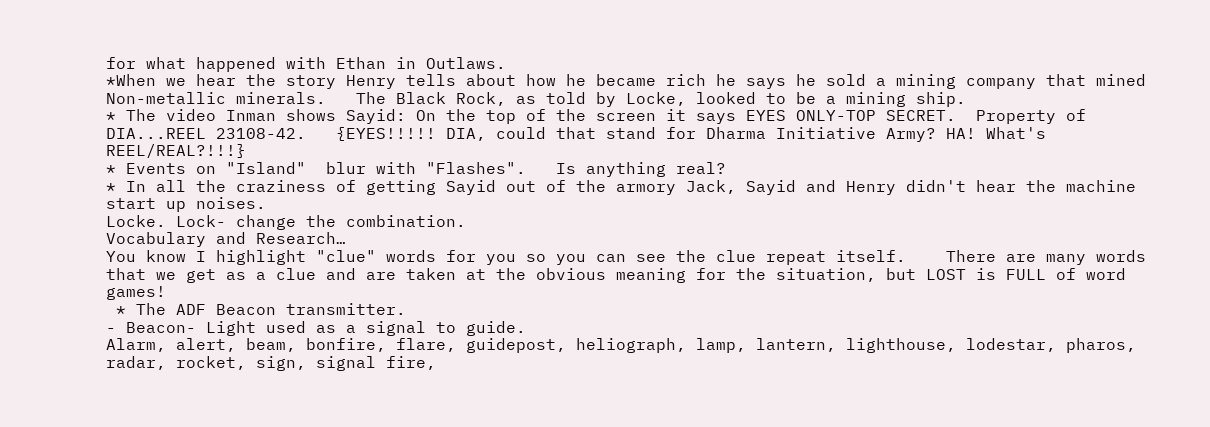for what happened with Ethan in Outlaws.
*When we hear the story Henry tells about how he became rich he says he sold a mining company that mined Non-metallic minerals.   The Black Rock, as told by Locke, looked to be a mining ship.
* The video Inman shows Sayid: On the top of the screen it says EYES ONLY-TOP SECRET.  Property of DIA...REEL 23108-42.   {EYES!!!!! DIA, could that stand for Dharma Initiative Army? HA! What's REEL/REAL?!!!}
* Events on "Island"  blur with "Flashes".   Is anything real?
* In all the craziness of getting Sayid out of the armory Jack, Sayid and Henry didn't hear the machine start up noises.
Locke. Lock- change the combination.
Vocabulary and Research…
You know I highlight "clue" words for you so you can see the clue repeat itself.    There are many words that we get as a clue and are taken at the obvious meaning for the situation, but LOST is FULL of word games!
 * The ADF Beacon transmitter.
- Beacon- Light used as a signal to guide.
Alarm, alert, beam, bonfire, flare, guidepost, heliograph, lamp, lantern, lighthouse, lodestar, pharos, radar, rocket, sign, signal fire,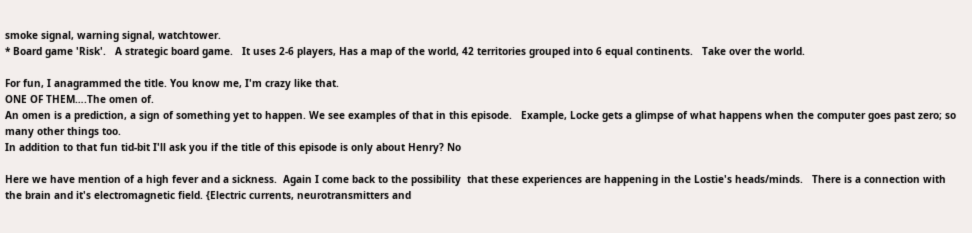smoke signal, warning signal, watchtower.
* Board game 'Risk'.   A strategic board game.   It uses 2-6 players, Has a map of the world, 42 territories grouped into 6 equal continents.   Take over the world.

For fun, I anagrammed the title. You know me, I'm crazy like that.
ONE OF THEM….The omen of.
An omen is a prediction, a sign of something yet to happen. We see examples of that in this episode.   Example, Locke gets a glimpse of what happens when the computer goes past zero; so many other things too.
In addition to that fun tid-bit I'll ask you if the title of this episode is only about Henry? No

Here we have mention of a high fever and a sickness.  Again I come back to the possibility  that these experiences are happening in the Lostie's heads/minds.   There is a connection with the brain and it's electromagnetic field. {Electric currents, neurotransmitters and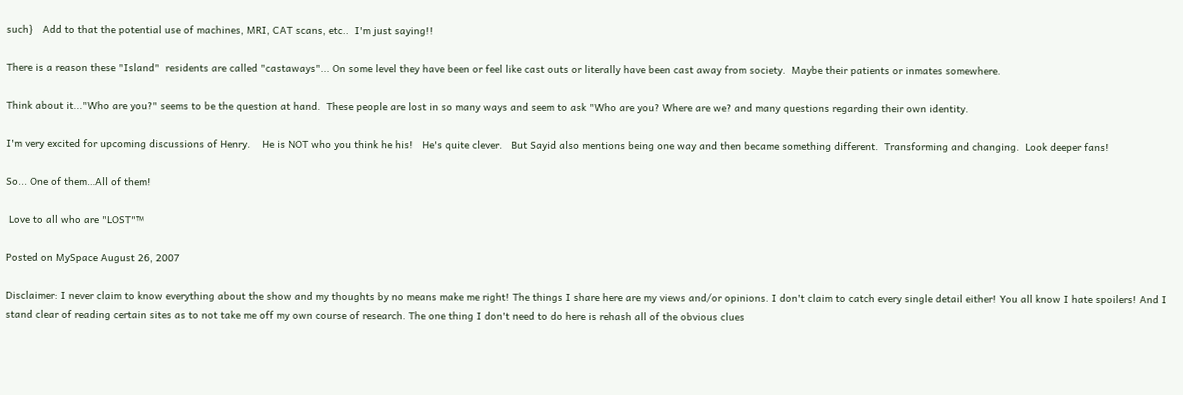such}   Add to that the potential use of machines, MRI, CAT scans, etc..  I'm just saying!!

There is a reason these "Island"  residents are called "castaways"... On some level they have been or feel like cast outs or literally have been cast away from society.  Maybe their patients or inmates somewhere.

Think about it..."Who are you?" seems to be the question at hand.  These people are lost in so many ways and seem to ask "Who are you? Where are we? and many questions regarding their own identity.

I'm very excited for upcoming discussions of Henry.    He is NOT who you think he his!   He's quite clever.   But Sayid also mentions being one way and then became something different.  Transforming and changing.  Look deeper fans!

So... One of them…All of them!

 Love to all who are "LOST"™

Posted on MySpace August 26, 2007

Disclaimer: I never claim to know everything about the show and my thoughts by no means make me right! The things I share here are my views and/or opinions. I don't claim to catch every single detail either! You all know I hate spoilers! And I stand clear of reading certain sites as to not take me off my own course of research. The one thing I don't need to do here is rehash all of the obvious clues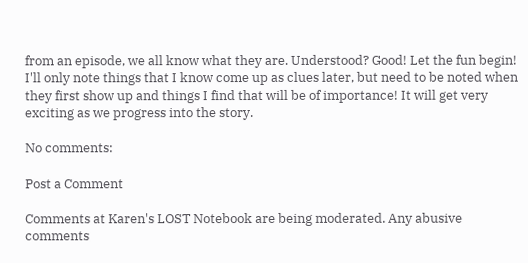from an episode, we all know what they are. Understood? Good! Let the fun begin! I'll only note things that I know come up as clues later, but need to be noted when they first show up and things I find that will be of importance! It will get very exciting as we progress into the story.

No comments:

Post a Comment

Comments at Karen's LOST Notebook are being moderated. Any abusive comments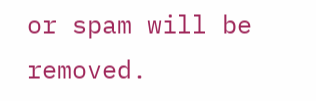or spam will be removed.